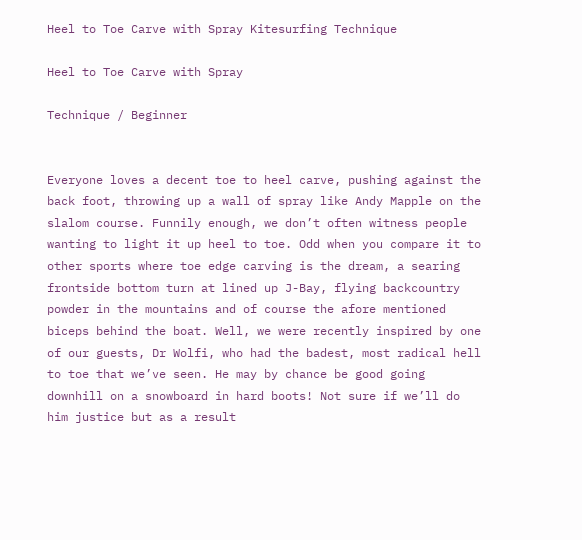Heel to Toe Carve with Spray Kitesurfing Technique

Heel to Toe Carve with Spray

Technique / Beginner


Everyone loves a decent toe to heel carve, pushing against the back foot, throwing up a wall of spray like Andy Mapple on the slalom course. Funnily enough, we don’t often witness people wanting to light it up heel to toe. Odd when you compare it to other sports where toe edge carving is the dream, a searing frontside bottom turn at lined up J-Bay, flying backcountry powder in the mountains and of course the afore mentioned biceps behind the boat. Well, we were recently inspired by one of our guests, Dr Wolfi, who had the badest, most radical hell to toe that we’ve seen. He may by chance be good going downhill on a snowboard in hard boots! Not sure if we’ll do him justice but as a result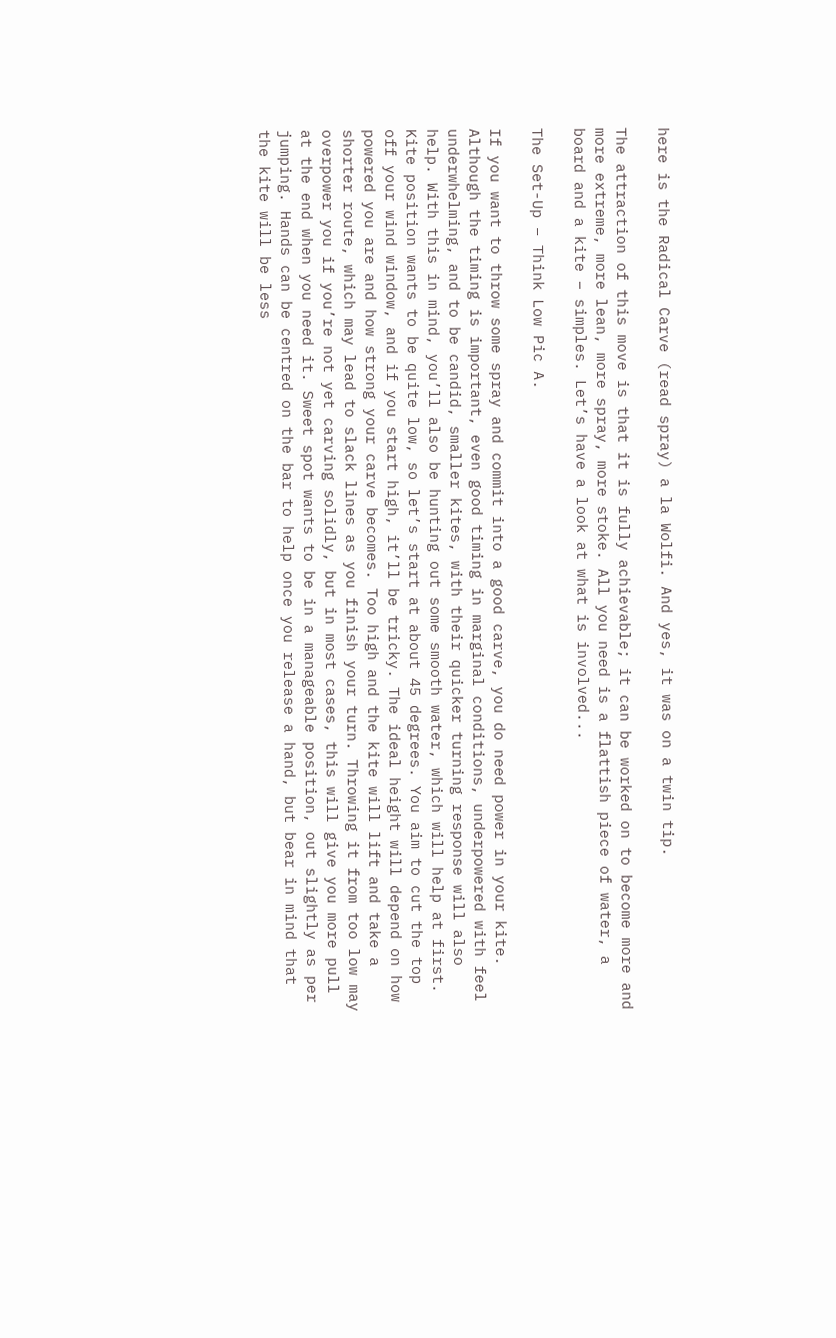here is the Radical Carve (read spray) a la Wolfi. And yes, it was on a twin tip.

The attraction of this move is that it is fully achievable; it can be worked on to become more and more extreme, more lean, more spray, more stoke. All you need is a flattish piece of water, a board and a kite – simples. Let’s have a look at what is involved...

The Set-Up – Think Low Pic A.

If you want to throw some spray and commit into a good carve, you do need power in your kite. Although the timing is important, even good timing in marginal conditions, underpowered with feel underwhelming, and to be candid, smaller kites, with their quicker turning response will also help. With this in mind, you’ll also be hunting out some smooth water, which will help at first. Kite position wants to be quite low, so let’s start at about 45 degrees. You aim to cut the top off your wind window, and if you start high, it’ll be tricky. The ideal height will depend on how powered you are and how strong your carve becomes. Too high and the kite will lift and take a shorter route, which may lead to slack lines as you finish your turn. Throwing it from too low may overpower you if you’re not yet carving solidly, but in most cases, this will give you more pull at the end when you need it. Sweet spot wants to be in a manageable position, out slightly as per jumping. Hands can be centred on the bar to help once you release a hand, but bear in mind that the kite will be less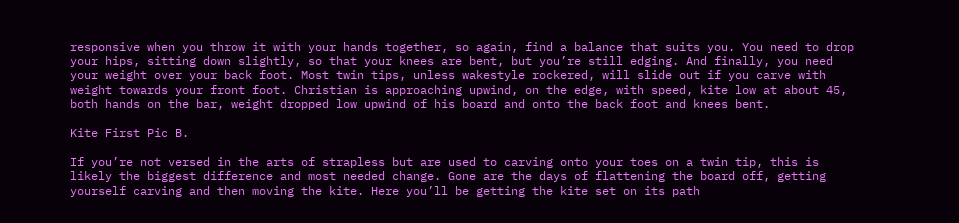responsive when you throw it with your hands together, so again, find a balance that suits you. You need to drop your hips, sitting down slightly, so that your knees are bent, but you’re still edging. And finally, you need your weight over your back foot. Most twin tips, unless wakestyle rockered, will slide out if you carve with weight towards your front foot. Christian is approaching upwind, on the edge, with speed, kite low at about 45, both hands on the bar, weight dropped low upwind of his board and onto the back foot and knees bent.

Kite First Pic B.

If you’re not versed in the arts of strapless but are used to carving onto your toes on a twin tip, this is likely the biggest difference and most needed change. Gone are the days of flattening the board off, getting yourself carving and then moving the kite. Here you’ll be getting the kite set on its path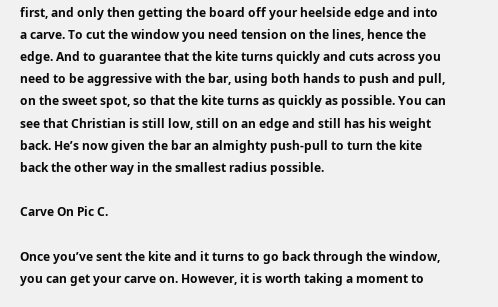first, and only then getting the board off your heelside edge and into a carve. To cut the window you need tension on the lines, hence the edge. And to guarantee that the kite turns quickly and cuts across you need to be aggressive with the bar, using both hands to push and pull, on the sweet spot, so that the kite turns as quickly as possible. You can see that Christian is still low, still on an edge and still has his weight back. He’s now given the bar an almighty push-pull to turn the kite back the other way in the smallest radius possible.

Carve On Pic C.

Once you’ve sent the kite and it turns to go back through the window, you can get your carve on. However, it is worth taking a moment to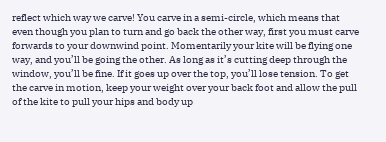reflect which way we carve! You carve in a semi-circle, which means that even though you plan to turn and go back the other way, first you must carve forwards to your downwind point. Momentarily your kite will be flying one way, and you’ll be going the other. As long as it’s cutting deep through the window, you’ll be fine. If it goes up over the top, you’ll lose tension. To get the carve in motion, keep your weight over your back foot and allow the pull of the kite to pull your hips and body up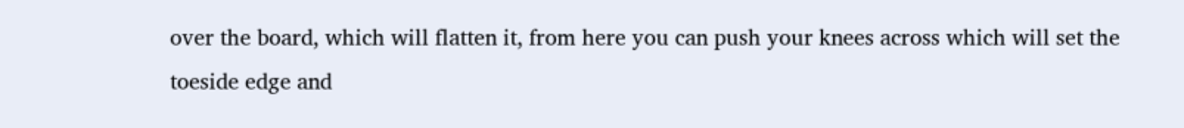over the board, which will flatten it, from here you can push your knees across which will set the toeside edge and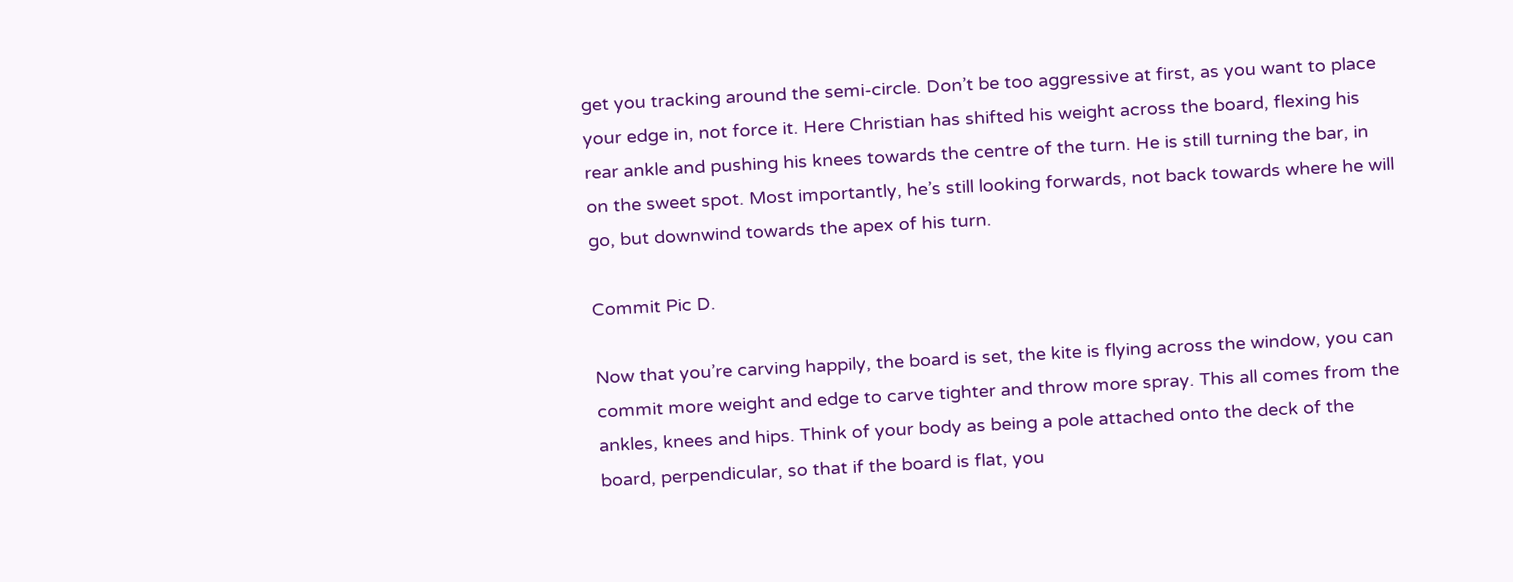get you tracking around the semi-circle. Don’t be too aggressive at first, as you want to place your edge in, not force it. Here Christian has shifted his weight across the board, flexing his rear ankle and pushing his knees towards the centre of the turn. He is still turning the bar, in on the sweet spot. Most importantly, he’s still looking forwards, not back towards where he will go, but downwind towards the apex of his turn.

Commit Pic D.

Now that you’re carving happily, the board is set, the kite is flying across the window, you can commit more weight and edge to carve tighter and throw more spray. This all comes from the ankles, knees and hips. Think of your body as being a pole attached onto the deck of the board, perpendicular, so that if the board is flat, you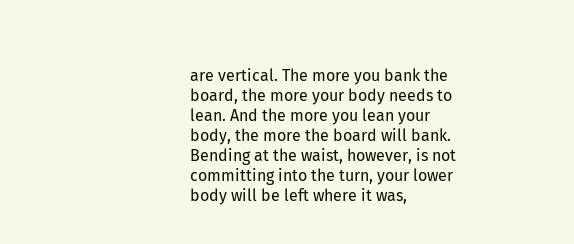are vertical. The more you bank the board, the more your body needs to lean. And the more you lean your body, the more the board will bank. Bending at the waist, however, is not committing into the turn, your lower body will be left where it was,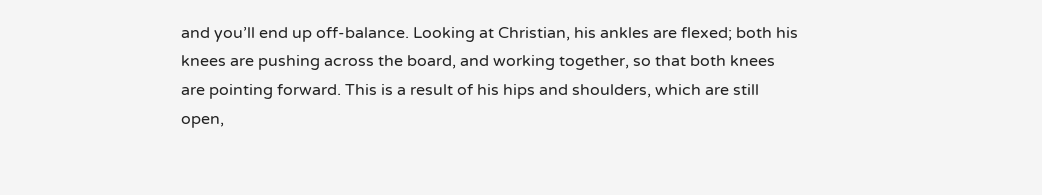and you’ll end up off-balance. Looking at Christian, his ankles are flexed; both his knees are pushing across the board, and working together, so that both knees are pointing forward. This is a result of his hips and shoulders, which are still open,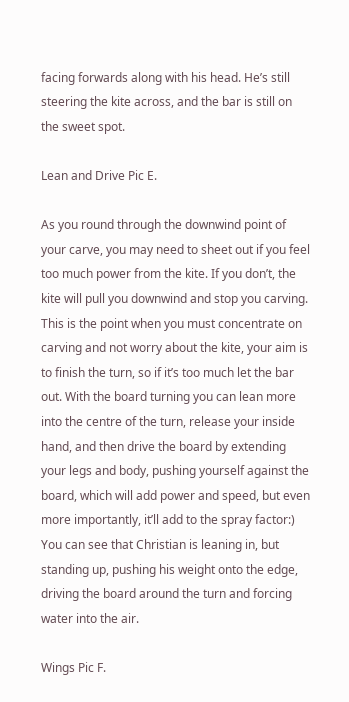facing forwards along with his head. He’s still steering the kite across, and the bar is still on the sweet spot.

Lean and Drive Pic E.

As you round through the downwind point of your carve, you may need to sheet out if you feel too much power from the kite. If you don’t, the kite will pull you downwind and stop you carving. This is the point when you must concentrate on carving and not worry about the kite, your aim is to finish the turn, so if it’s too much let the bar out. With the board turning you can lean more into the centre of the turn, release your inside hand, and then drive the board by extending your legs and body, pushing yourself against the board, which will add power and speed, but even more importantly, it’ll add to the spray factor:) You can see that Christian is leaning in, but standing up, pushing his weight onto the edge, driving the board around the turn and forcing water into the air.

Wings Pic F.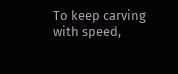To keep carving with speed,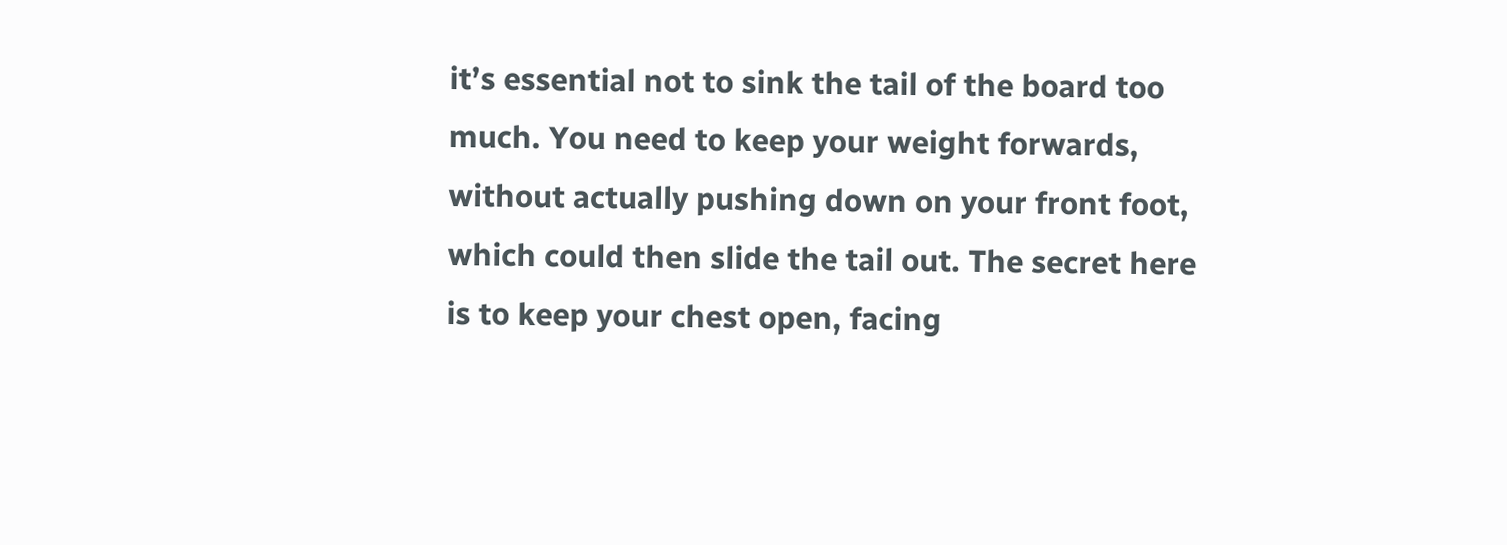it’s essential not to sink the tail of the board too much. You need to keep your weight forwards, without actually pushing down on your front foot, which could then slide the tail out. The secret here is to keep your chest open, facing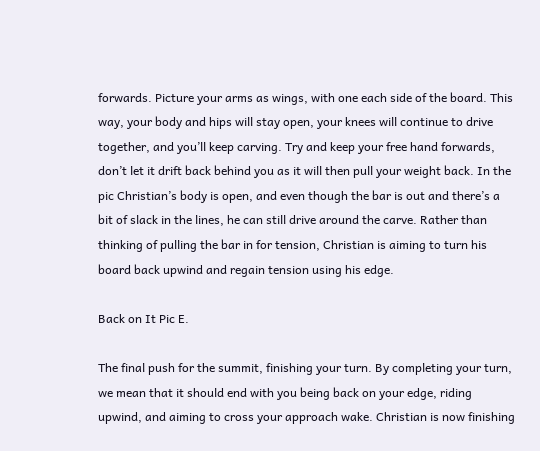forwards. Picture your arms as wings, with one each side of the board. This way, your body and hips will stay open, your knees will continue to drive together, and you’ll keep carving. Try and keep your free hand forwards, don’t let it drift back behind you as it will then pull your weight back. In the pic Christian’s body is open, and even though the bar is out and there’s a bit of slack in the lines, he can still drive around the carve. Rather than thinking of pulling the bar in for tension, Christian is aiming to turn his board back upwind and regain tension using his edge.

Back on It Pic E.

The final push for the summit, finishing your turn. By completing your turn, we mean that it should end with you being back on your edge, riding upwind, and aiming to cross your approach wake. Christian is now finishing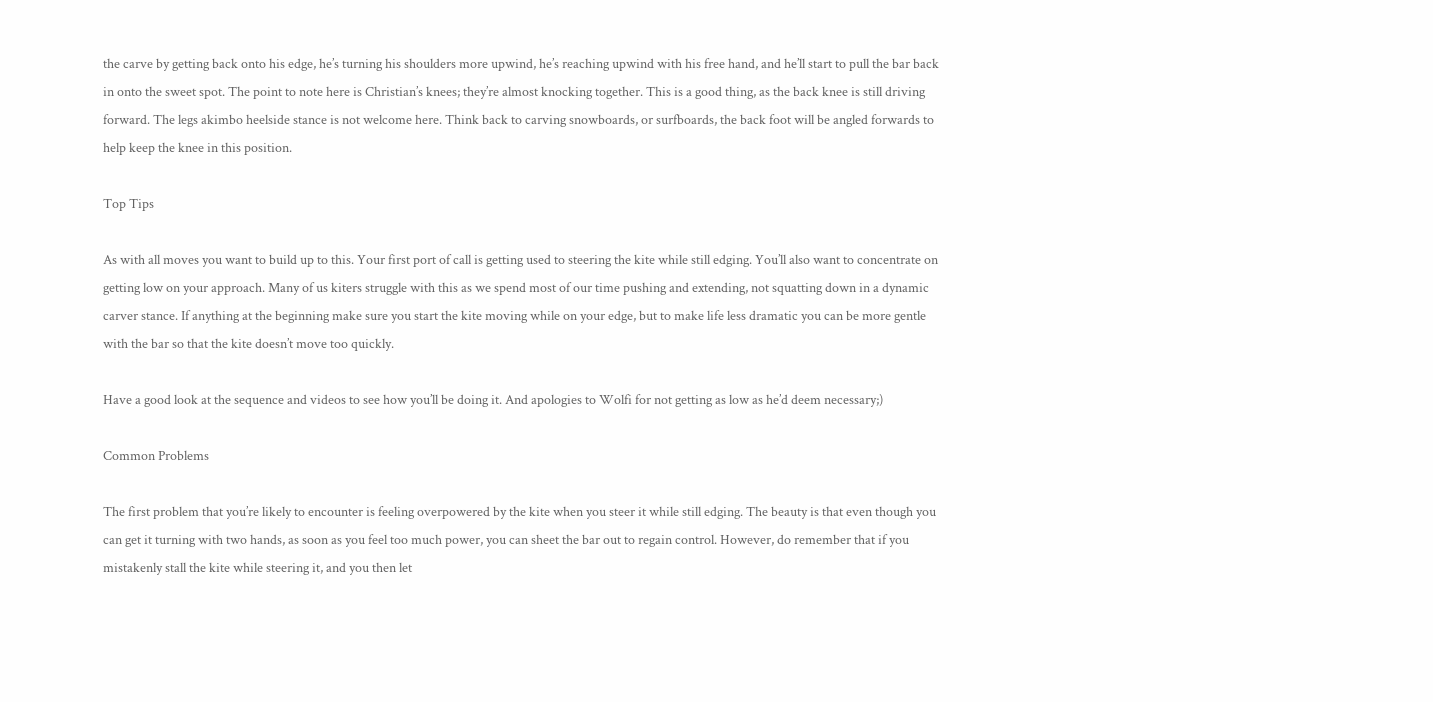the carve by getting back onto his edge, he’s turning his shoulders more upwind, he’s reaching upwind with his free hand, and he’ll start to pull the bar back in onto the sweet spot. The point to note here is Christian’s knees; they’re almost knocking together. This is a good thing, as the back knee is still driving forward. The legs akimbo heelside stance is not welcome here. Think back to carving snowboards, or surfboards, the back foot will be angled forwards to help keep the knee in this position.

Top Tips

As with all moves you want to build up to this. Your first port of call is getting used to steering the kite while still edging. You’ll also want to concentrate on getting low on your approach. Many of us kiters struggle with this as we spend most of our time pushing and extending, not squatting down in a dynamic carver stance. If anything at the beginning make sure you start the kite moving while on your edge, but to make life less dramatic you can be more gentle with the bar so that the kite doesn’t move too quickly.

Have a good look at the sequence and videos to see how you’ll be doing it. And apologies to Wolfi for not getting as low as he’d deem necessary;)

Common Problems

The first problem that you’re likely to encounter is feeling overpowered by the kite when you steer it while still edging. The beauty is that even though you can get it turning with two hands, as soon as you feel too much power, you can sheet the bar out to regain control. However, do remember that if you mistakenly stall the kite while steering it, and you then let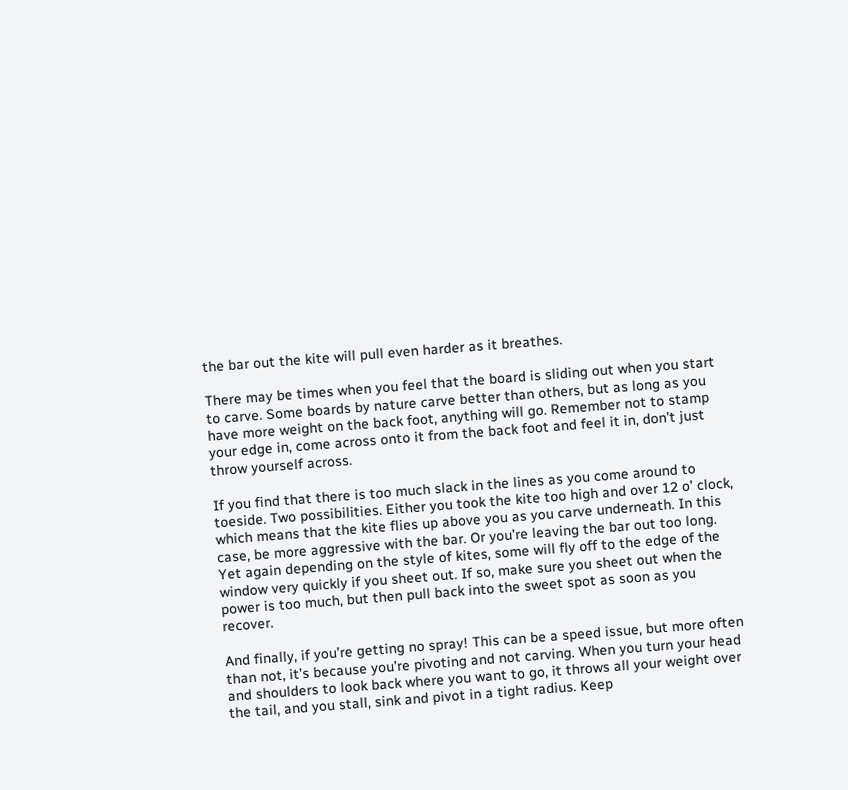the bar out the kite will pull even harder as it breathes.

There may be times when you feel that the board is sliding out when you start to carve. Some boards by nature carve better than others, but as long as you have more weight on the back foot, anything will go. Remember not to stamp your edge in, come across onto it from the back foot and feel it in, don’t just throw yourself across.

If you find that there is too much slack in the lines as you come around to toeside. Two possibilities. Either you took the kite too high and over 12 o’ clock, which means that the kite flies up above you as you carve underneath. In this case, be more aggressive with the bar. Or you’re leaving the bar out too long. Yet again depending on the style of kites, some will fly off to the edge of the window very quickly if you sheet out. If so, make sure you sheet out when the power is too much, but then pull back into the sweet spot as soon as you recover.

And finally, if you’re getting no spray! This can be a speed issue, but more often than not, it’s because you’re pivoting and not carving. When you turn your head and shoulders to look back where you want to go, it throws all your weight over the tail, and you stall, sink and pivot in a tight radius. Keep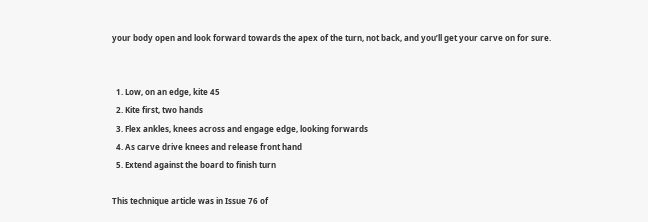your body open and look forward towards the apex of the turn, not back, and you’ll get your carve on for sure.


  1. Low, on an edge, kite 45
  2. Kite first, two hands
  3. Flex ankles, knees across and engage edge, looking forwards
  4. As carve drive knees and release front hand
  5. Extend against the board to finish turn

This technique article was in Issue 76 of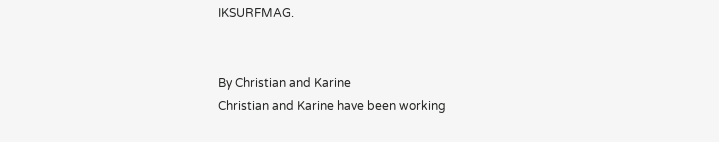IKSURFMAG.


By Christian and Karine
Christian and Karine have been working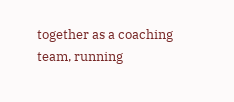together as a coaching team, running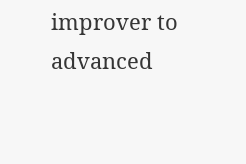improver to advanced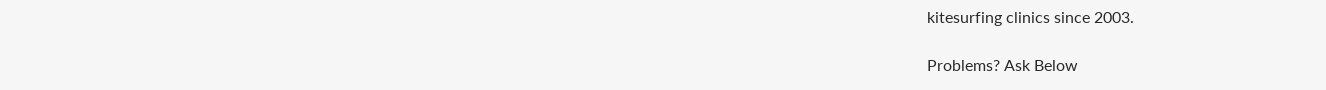kitesurfing clinics since 2003.

Problems? Ask Below